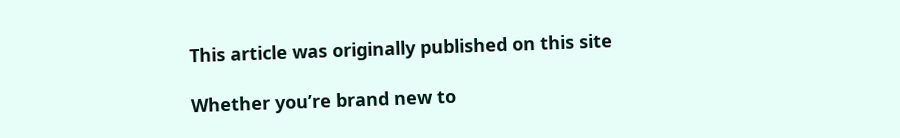This article was originally published on this site

Whether you’re brand new to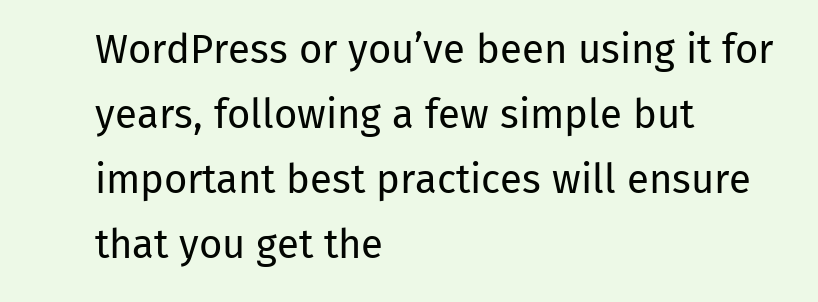WordPress or you’ve been using it for years, following a few simple but important best practices will ensure that you get the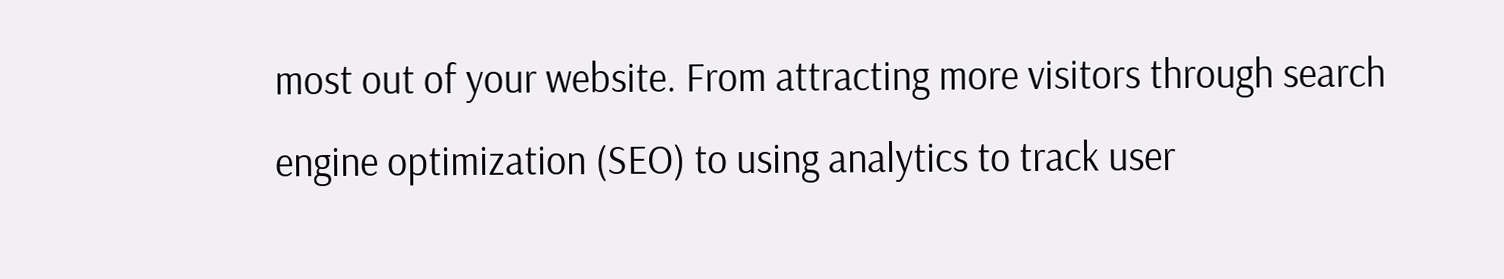most out of your website. From attracting more visitors through search engine optimization (SEO) to using analytics to track user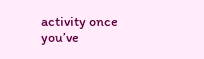activity once you’ve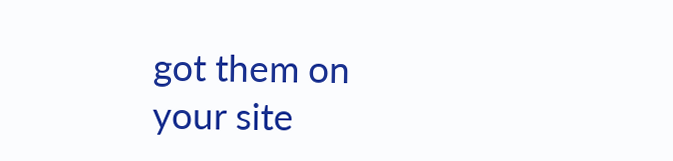got them on your site